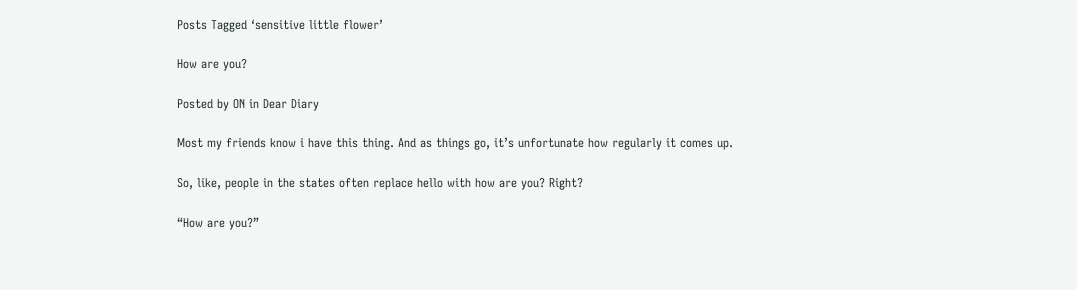Posts Tagged ‘sensitive little flower’

How are you?

Posted by ON in Dear Diary

Most my friends know i have this thing. And as things go, it’s unfortunate how regularly it comes up.

So, like, people in the states often replace hello with how are you? Right?

“How are you?”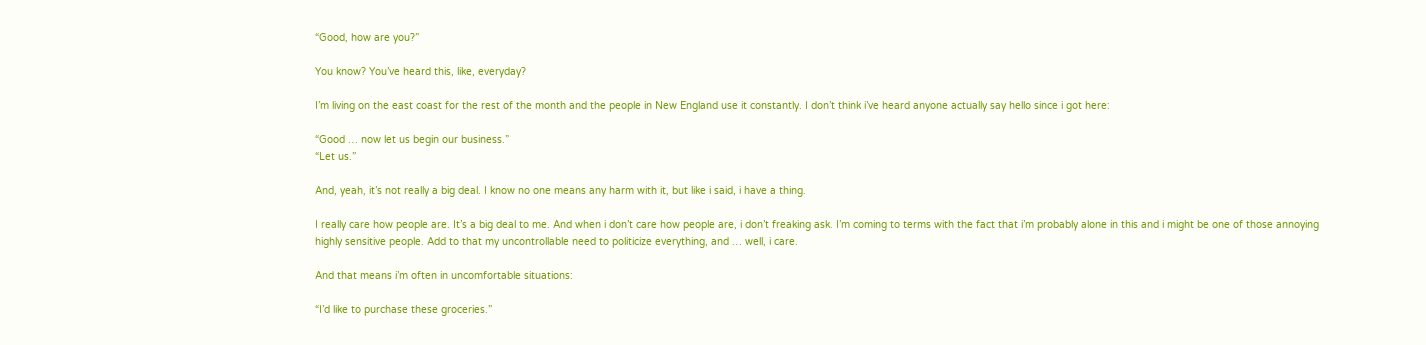“Good, how are you?”

You know? You’ve heard this, like, everyday?

I’m living on the east coast for the rest of the month and the people in New England use it constantly. I don’t think i’ve heard anyone actually say hello since i got here:

“Good … now let us begin our business.”
“Let us.”

And, yeah, it’s not really a big deal. I know no one means any harm with it, but like i said, i have a thing.

I really care how people are. It’s a big deal to me. And when i don’t care how people are, i don’t freaking ask. I’m coming to terms with the fact that i’m probably alone in this and i might be one of those annoying highly sensitive people. Add to that my uncontrollable need to politicize everything, and … well, i care.

And that means i’m often in uncomfortable situations:

“I’d like to purchase these groceries.”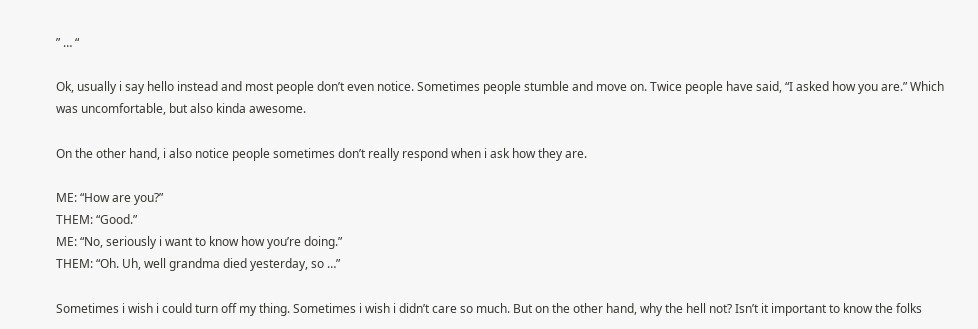” … “

Ok, usually i say hello instead and most people don’t even notice. Sometimes people stumble and move on. Twice people have said, “I asked how you are.” Which was uncomfortable, but also kinda awesome.

On the other hand, i also notice people sometimes don’t really respond when i ask how they are.

ME: “How are you?”
THEM: “Good.”
ME: “No, seriously i want to know how you’re doing.”
THEM: “Oh. Uh, well grandma died yesterday, so …”

Sometimes i wish i could turn off my thing. Sometimes i wish i didn’t care so much. But on the other hand, why the hell not? Isn’t it important to know the folks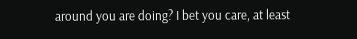around you are doing? I bet you care, at least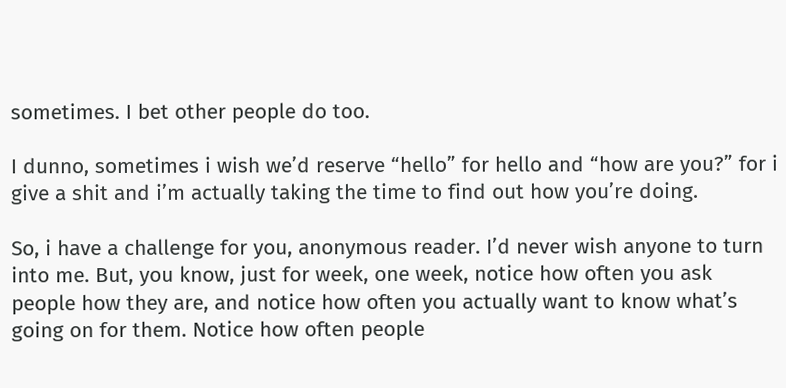sometimes. I bet other people do too.

I dunno, sometimes i wish we’d reserve “hello” for hello and “how are you?” for i give a shit and i’m actually taking the time to find out how you’re doing.

So, i have a challenge for you, anonymous reader. I’d never wish anyone to turn into me. But, you know, just for week, one week, notice how often you ask people how they are, and notice how often you actually want to know what’s going on for them. Notice how often people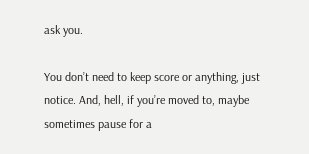ask you.

You don’t need to keep score or anything, just notice. And, hell, if you’re moved to, maybe sometimes pause for a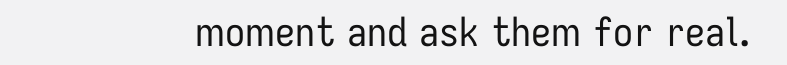moment and ask them for real.